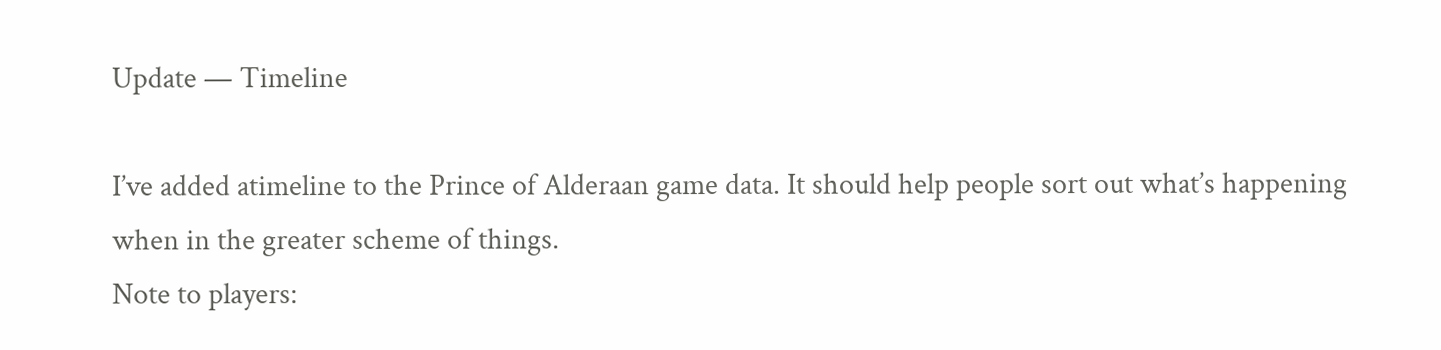Update — Timeline

I’ve added atimeline to the Prince of Alderaan game data. It should help people sort out what’s happening when in the greater scheme of things.
Note to players: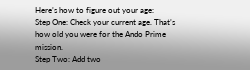Here’s how to figure out your age:
Step One: Check your current age. That’s how old you were for the Ando Prime mission.
Step Two: Add two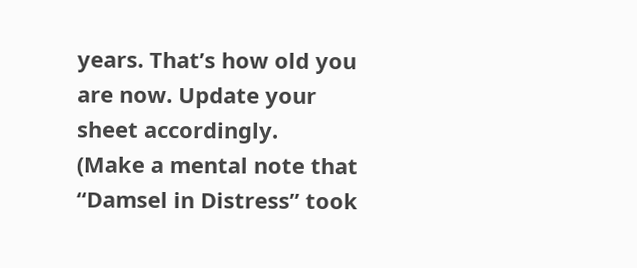years. That’s how old you are now. Update your sheet accordingly.
(Make a mental note that “Damsel in Distress” took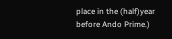place in the (half)year before Ando Prime.)